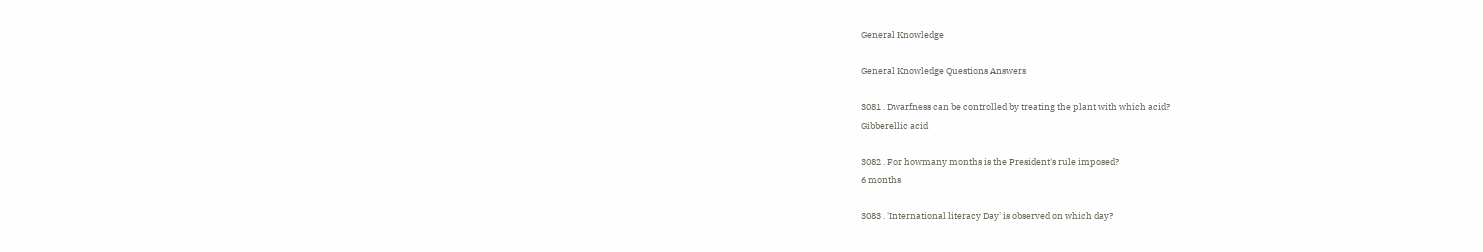General Knowledge

General Knowledge Questions Answers

3081 . Dwarfness can be controlled by treating the plant with which acid?
Gibberellic acid

3082 . For howmany months is the President's rule imposed?
6 months

3083 . 'International literacy Day' is observed on which day?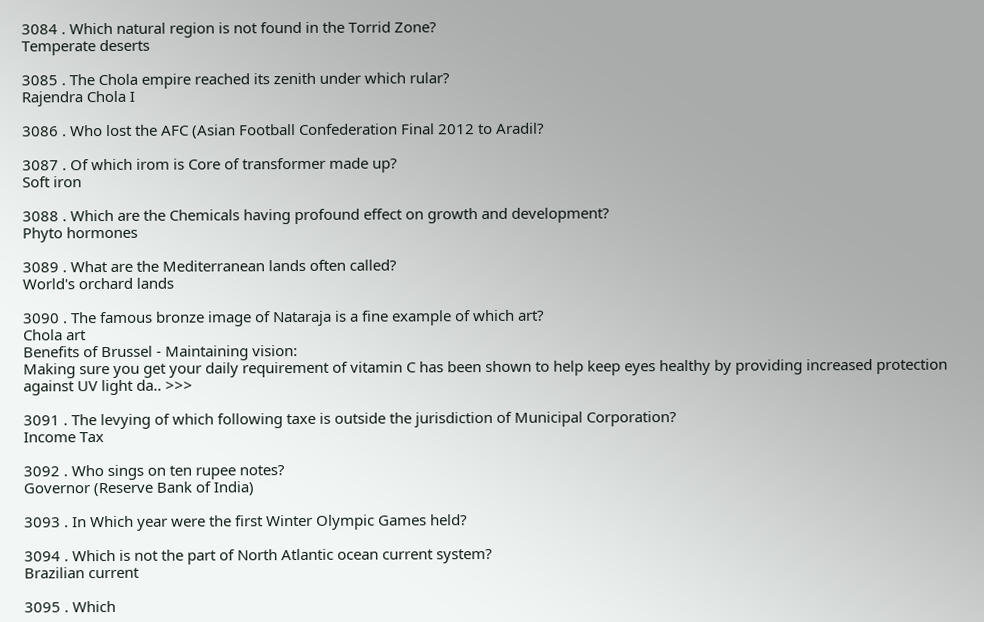3084 . Which natural region is not found in the Torrid Zone?
Temperate deserts

3085 . The Chola empire reached its zenith under which rular?
Rajendra Chola I

3086 . Who lost the AFC (Asian Football Confederation Final 2012 to Aradil?

3087 . Of which irom is Core of transformer made up?
Soft iron

3088 . Which are the Chemicals having profound effect on growth and development?
Phyto hormones

3089 . What are the Mediterranean lands often called?
World's orchard lands

3090 . The famous bronze image of Nataraja is a fine example of which art?
Chola art
Benefits of Brussel - Maintaining vision:
Making sure you get your daily requirement of vitamin C has been shown to help keep eyes healthy by providing increased protection against UV light da.. >>>

3091 . The levying of which following taxe is outside the jurisdiction of Municipal Corporation?
Income Tax

3092 . Who sings on ten rupee notes?
Governor (Reserve Bank of India)

3093 . In Which year were the first Winter Olympic Games held?

3094 . Which is not the part of North Atlantic ocean current system?
Brazilian current

3095 . Which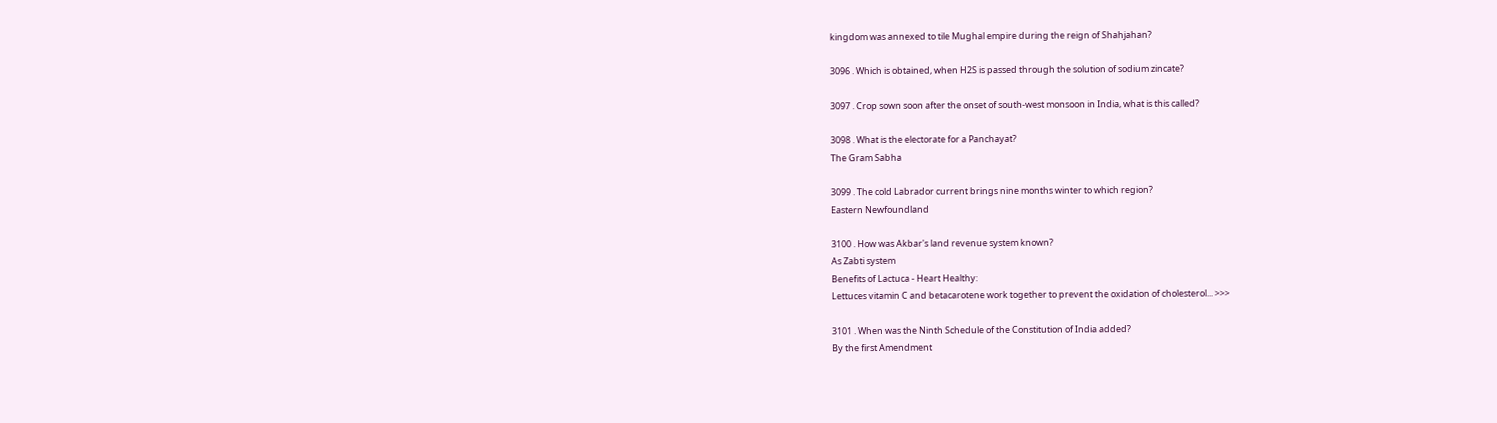kingdom was annexed to tile Mughal empire during the reign of Shahjahan?

3096 . Which is obtained, when H2S is passed through the solution of sodium zincate?

3097 . Crop sown soon after the onset of south-west monsoon in India, what is this called?

3098 . What is the electorate for a Panchayat?
The Gram Sabha

3099 . The cold Labrador current brings nine months winter to which region?
Eastern Newfoundland

3100 . How was Akbar's land revenue system known?
As Zabti system
Benefits of Lactuca - Heart Healthy:
Lettuces vitamin C and betacarotene work together to prevent the oxidation of cholesterol... >>>

3101 . When was the Ninth Schedule of the Constitution of India added?
By the first Amendment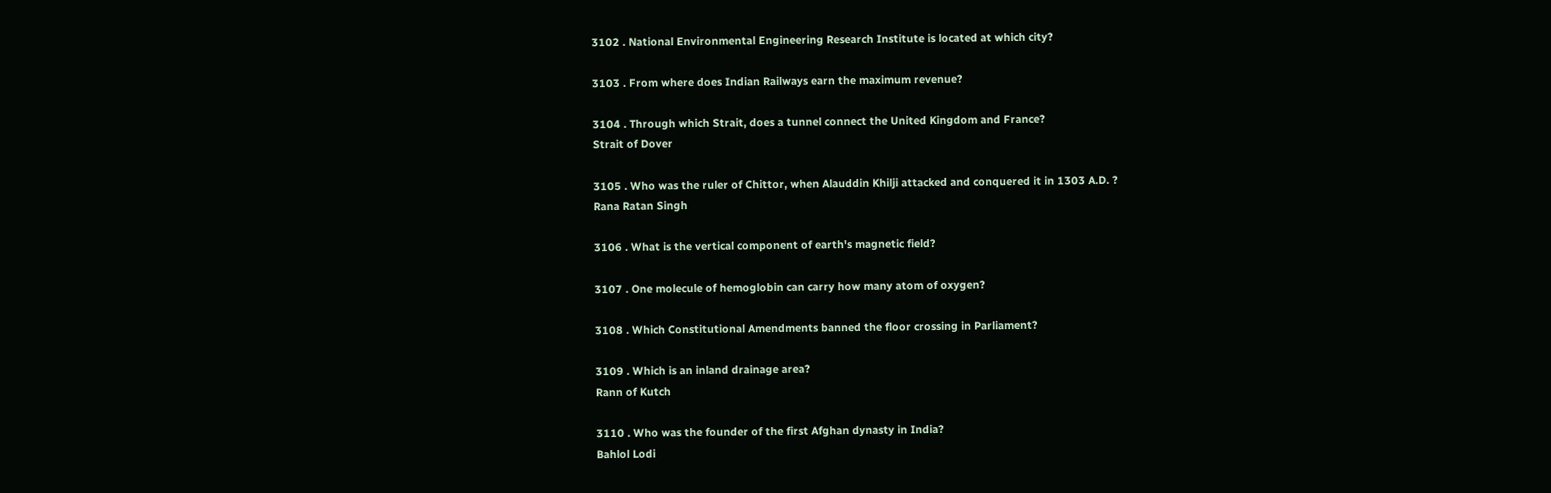3102 . National Environmental Engineering Research Institute is located at which city?

3103 . From where does Indian Railways earn the maximum revenue?

3104 . Through which Strait, does a tunnel connect the United Kingdom and France?
Strait of Dover

3105 . Who was the ruler of Chittor, when Alauddin Khilji attacked and conquered it in 1303 A.D. ?
Rana Ratan Singh

3106 . What is the vertical component of earth's magnetic field?

3107 . One molecule of hemoglobin can carry how many atom of oxygen?

3108 . Which Constitutional Amendments banned the floor crossing in Parliament?

3109 . Which is an inland drainage area?
Rann of Kutch

3110 . Who was the founder of the first Afghan dynasty in India?
Bahlol Lodi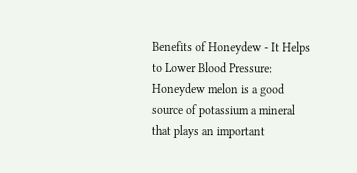Benefits of Honeydew - It Helps to Lower Blood Pressure:
Honeydew melon is a good source of potassium a mineral that plays an important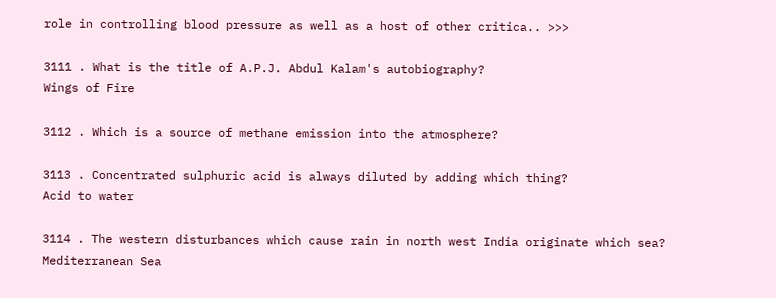role in controlling blood pressure as well as a host of other critica.. >>>

3111 . What is the title of A.P.J. Abdul Kalam's autobiography?
Wings of Fire

3112 . Which is a source of methane emission into the atmosphere?

3113 . Concentrated sulphuric acid is always diluted by adding which thing?
Acid to water

3114 . The western disturbances which cause rain in north west India originate which sea?
Mediterranean Sea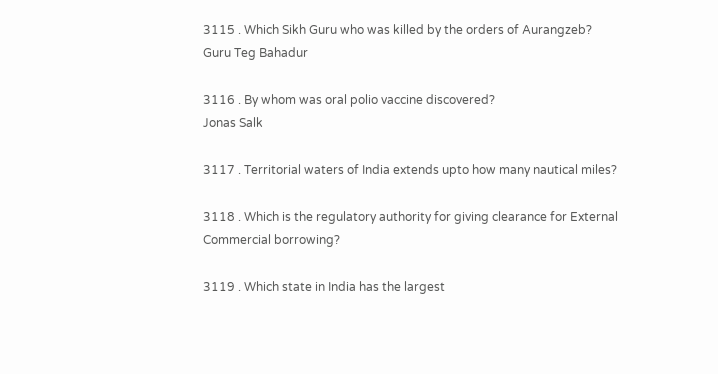3115 . Which Sikh Guru who was killed by the orders of Aurangzeb?
Guru Teg Bahadur

3116 . By whom was oral polio vaccine discovered?
Jonas Salk

3117 . Territorial waters of India extends upto how many nautical miles?

3118 . Which is the regulatory authority for giving clearance for External Commercial borrowing?

3119 . Which state in India has the largest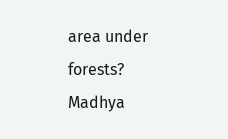area under forests?
Madhya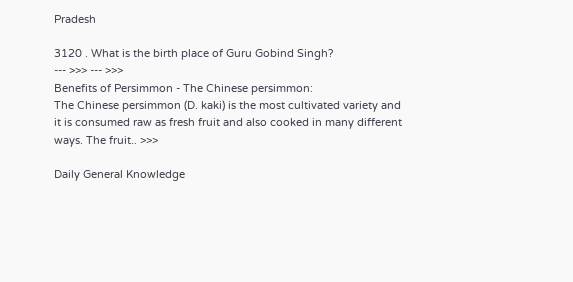Pradesh

3120 . What is the birth place of Guru Gobind Singh?
--- >>> --- >>>
Benefits of Persimmon - The Chinese persimmon:
The Chinese persimmon (D. kaki) is the most cultivated variety and it is consumed raw as fresh fruit and also cooked in many different ways. The fruit.. >>>

Daily General Knowledge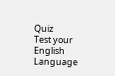Quiz
Test your English Language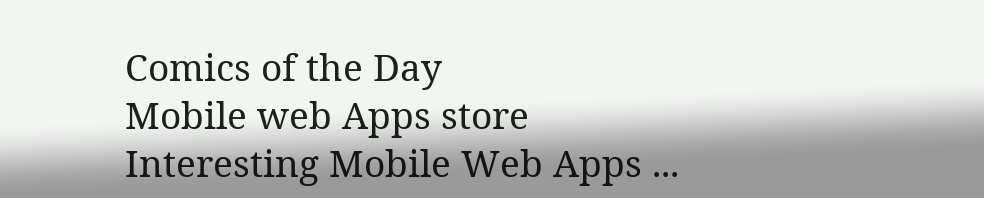Comics of the Day
Mobile web Apps store
Interesting Mobile Web Apps ...